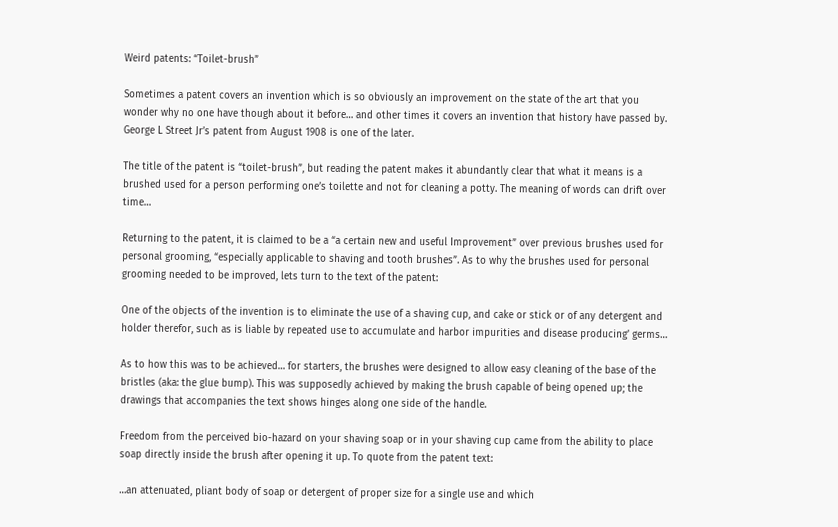Weird patents: “Toilet-brush”

Sometimes a patent covers an invention which is so obviously an improvement on the state of the art that you wonder why no one have though about it before… and other times it covers an invention that history have passed by. George L Street Jr’s patent from August 1908 is one of the later.

The title of the patent is “toilet-brush”, but reading the patent makes it abundantly clear that what it means is a brushed used for a person performing one’s toilette and not for cleaning a potty. The meaning of words can drift over time…

Returning to the patent, it is claimed to be a “a certain new and useful Improvement” over previous brushes used for personal grooming, “especially applicable to shaving and tooth brushes”. As to why the brushes used for personal grooming needed to be improved, lets turn to the text of the patent:

One of the objects of the invention is to eliminate the use of a shaving cup, and cake or stick or of any detergent and holder therefor, such as is liable by repeated use to accumulate and harbor impurities and disease producing’ germs…

As to how this was to be achieved… for starters, the brushes were designed to allow easy cleaning of the base of the bristles (aka: the glue bump). This was supposedly achieved by making the brush capable of being opened up; the drawings that accompanies the text shows hinges along one side of the handle.

Freedom from the perceived bio-hazard on your shaving soap or in your shaving cup came from the ability to place soap directly inside the brush after opening it up. To quote from the patent text:

…an attenuated, pliant body of soap or detergent of proper size for a single use and which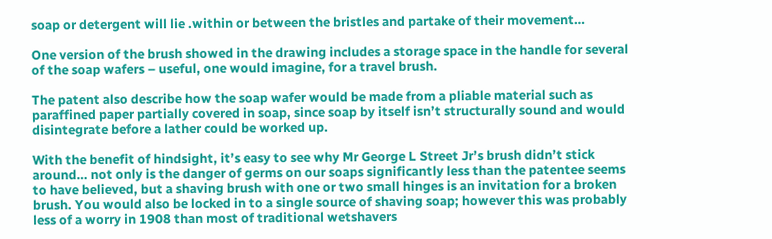soap or detergent will lie .within or between the bristles and partake of their movement…

One version of the brush showed in the drawing includes a storage space in the handle for several of the soap wafers – useful, one would imagine, for a travel brush.

The patent also describe how the soap wafer would be made from a pliable material such as paraffined paper partially covered in soap, since soap by itself isn’t structurally sound and would disintegrate before a lather could be worked up.

With the benefit of hindsight, it’s easy to see why Mr George L Street Jr’s brush didn’t stick around… not only is the danger of germs on our soaps significantly less than the patentee seems to have believed, but a shaving brush with one or two small hinges is an invitation for a broken brush. You would also be locked in to a single source of shaving soap; however this was probably less of a worry in 1908 than most of traditional wetshavers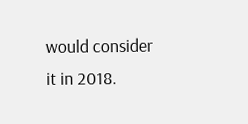would consider it in 2018.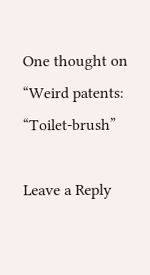One thought on “Weird patents: “Toilet-brush”

Leave a Reply